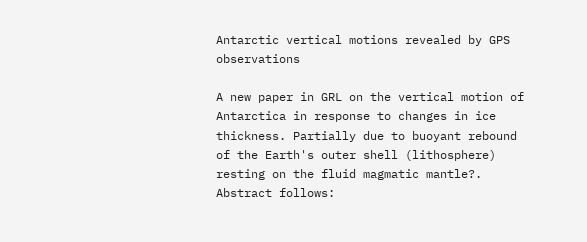Antarctic vertical motions revealed by GPS observations

A new paper in GRL on the vertical motion of Antarctica in response to changes in ice thickness. Partially due to buoyant rebound of the Earth's outer shell (lithosphere) resting on the fluid magmatic mantle?. Abstract follows: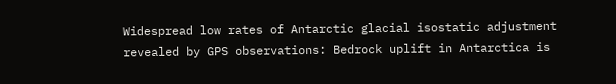Widespread low rates of Antarctic glacial isostatic adjustment revealed by GPS observations: Bedrock uplift in Antarctica is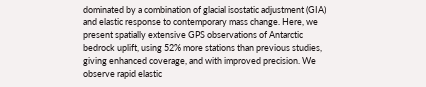dominated by a combination of glacial isostatic adjustment (GIA) and elastic response to contemporary mass change. Here, we present spatially extensive GPS observations of Antarctic bedrock uplift, using 52% more stations than previous studies, giving enhanced coverage, and with improved precision. We observe rapid elastic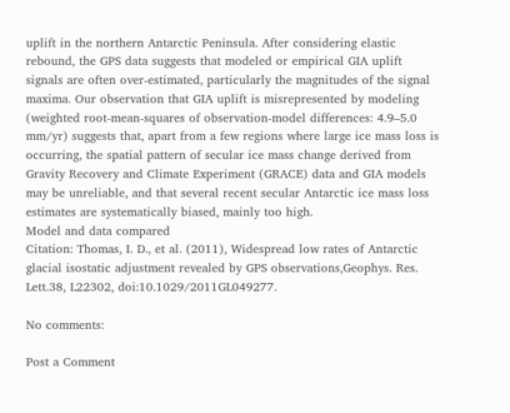uplift in the northern Antarctic Peninsula. After considering elastic rebound, the GPS data suggests that modeled or empirical GIA uplift signals are often over-estimated, particularly the magnitudes of the signal maxima. Our observation that GIA uplift is misrepresented by modeling (weighted root-mean-squares of observation-model differences: 4.9–5.0 mm/yr) suggests that, apart from a few regions where large ice mass loss is occurring, the spatial pattern of secular ice mass change derived from Gravity Recovery and Climate Experiment (GRACE) data and GIA models may be unreliable, and that several recent secular Antarctic ice mass loss estimates are systematically biased, mainly too high.
Model and data compared
Citation: Thomas, I. D., et al. (2011), Widespread low rates of Antarctic glacial isostatic adjustment revealed by GPS observations,Geophys. Res. Lett.38, L22302, doi:10.1029/2011GL049277.

No comments:

Post a Comment